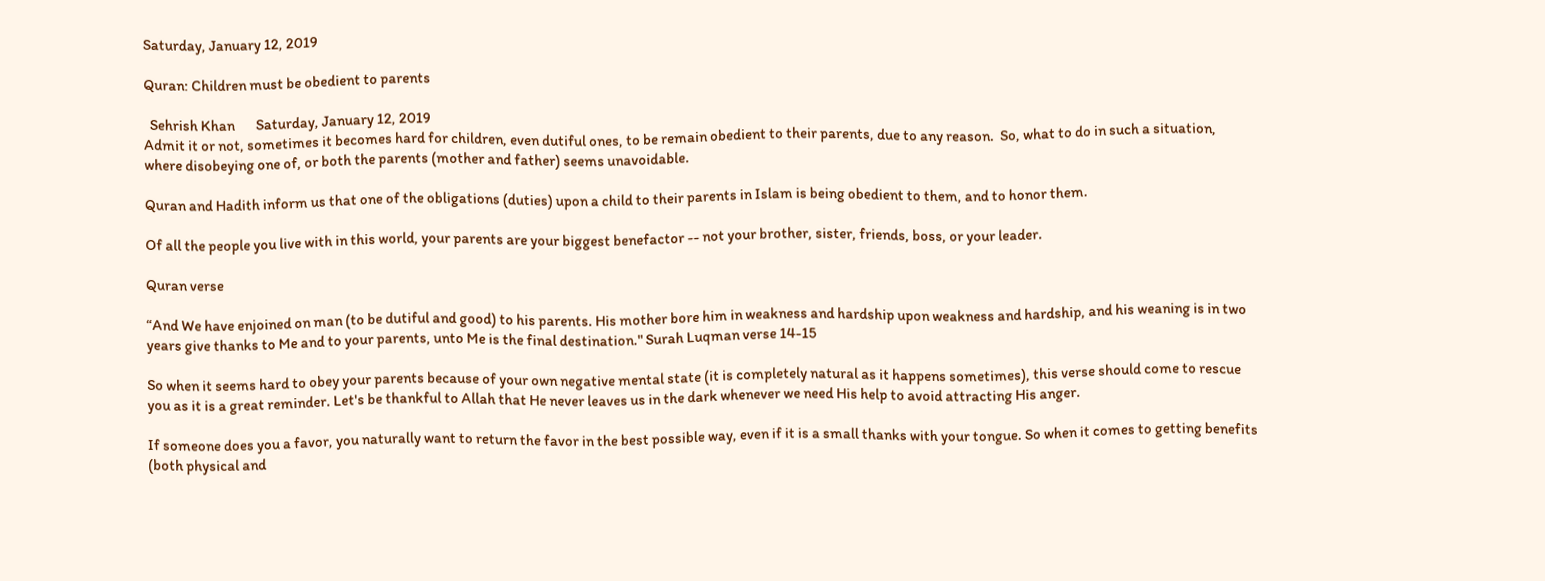Saturday, January 12, 2019

Quran: Children must be obedient to parents

  Sehrish Khan       Saturday, January 12, 2019
Admit it or not, sometimes it becomes hard for children, even dutiful ones, to be remain obedient to their parents, due to any reason.  So, what to do in such a situation, where disobeying one of, or both the parents (mother and father) seems unavoidable.

Quran and Hadith inform us that one of the obligations (duties) upon a child to their parents in Islam is being obedient to them, and to honor them.

Of all the people you live with in this world, your parents are your biggest benefactor -- not your brother, sister, friends, boss, or your leader.

Quran verse

“And We have enjoined on man (to be dutiful and good) to his parents. His mother bore him in weakness and hardship upon weakness and hardship, and his weaning is in two years give thanks to Me and to your parents, unto Me is the final destination." Surah Luqman verse 14-15

So when it seems hard to obey your parents because of your own negative mental state (it is completely natural as it happens sometimes), this verse should come to rescue you as it is a great reminder. Let's be thankful to Allah that He never leaves us in the dark whenever we need His help to avoid attracting His anger.

If someone does you a favor, you naturally want to return the favor in the best possible way, even if it is a small thanks with your tongue. So when it comes to getting benefits (both physical and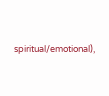spiritual/emotional),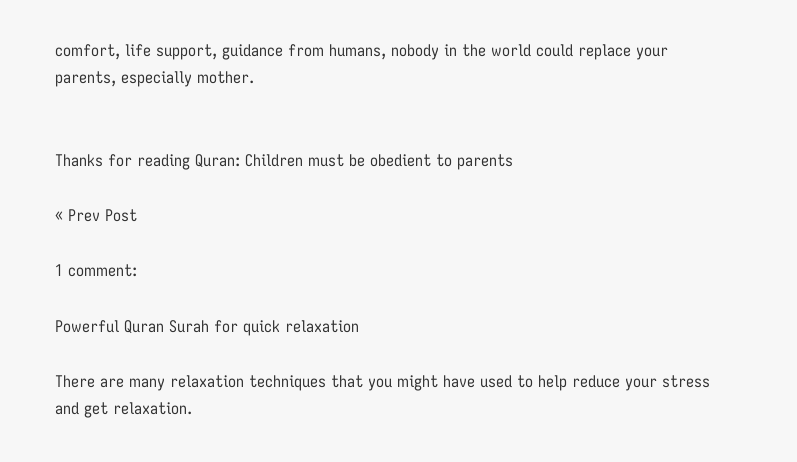comfort, life support, guidance from humans, nobody in the world could replace your parents, especially mother.


Thanks for reading Quran: Children must be obedient to parents

« Prev Post

1 comment:

Powerful Quran Surah for quick relaxation

There are many relaxation techniques that you might have used to help reduce your stress and get relaxation.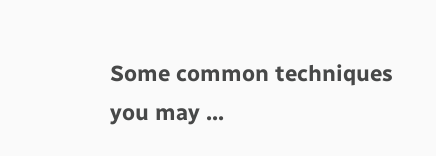Some common techniques you may ...